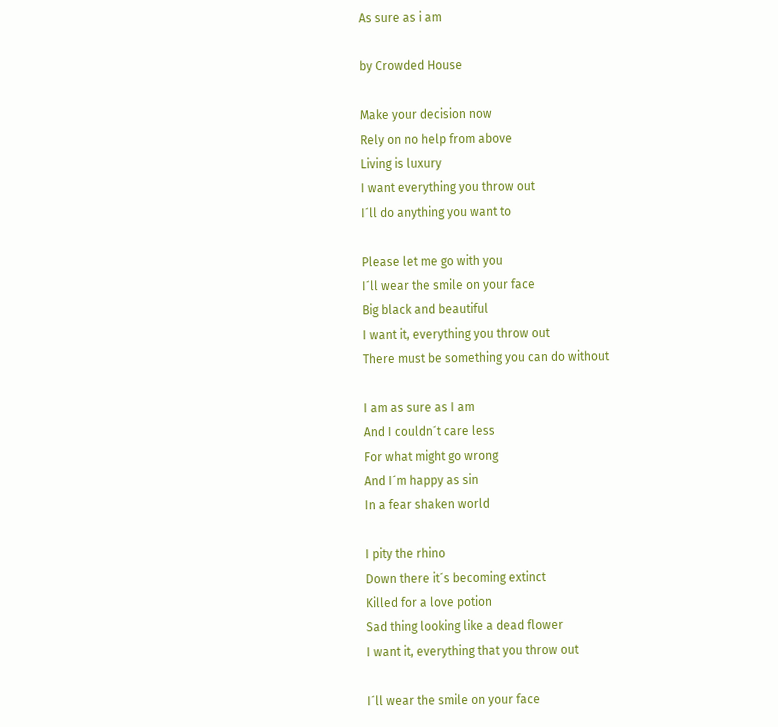As sure as i am

by Crowded House

Make your decision now
Rely on no help from above
Living is luxury
I want everything you throw out
I´ll do anything you want to

Please let me go with you
I´ll wear the smile on your face
Big black and beautiful
I want it, everything you throw out
There must be something you can do without

I am as sure as I am
And I couldn´t care less
For what might go wrong
And I´m happy as sin
In a fear shaken world

I pity the rhino
Down there it´s becoming extinct
Killed for a love potion
Sad thing looking like a dead flower
I want it, everything that you throw out

I´ll wear the smile on your face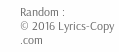Random :
© 2016 Lyrics-Copy .com